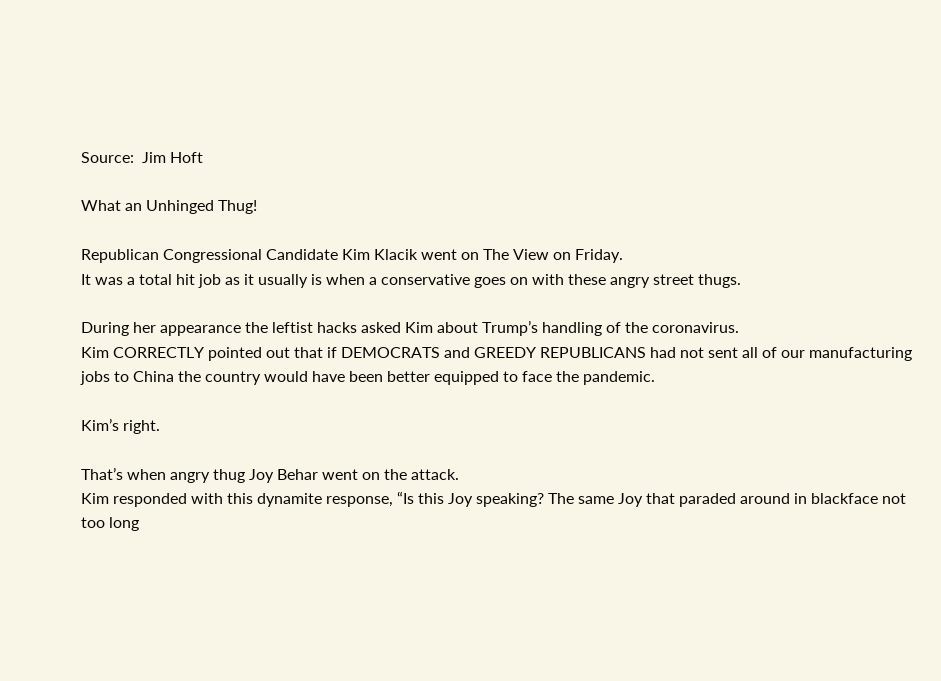Source:  Jim Hoft

What an Unhinged Thug!

Republican Congressional Candidate Kim Klacik went on The View on Friday.
It was a total hit job as it usually is when a conservative goes on with these angry street thugs.

During her appearance the leftist hacks asked Kim about Trump’s handling of the coronavirus.
Kim CORRECTLY pointed out that if DEMOCRATS and GREEDY REPUBLICANS had not sent all of our manufacturing jobs to China the country would have been better equipped to face the pandemic.

Kim’s right.

That’s when angry thug Joy Behar went on the attack.
Kim responded with this dynamite response, “Is this Joy speaking? The same Joy that paraded around in blackface not too long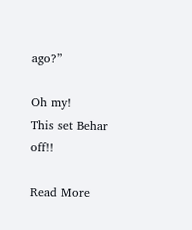ago?”

Oh my!
This set Behar off!!

Read More